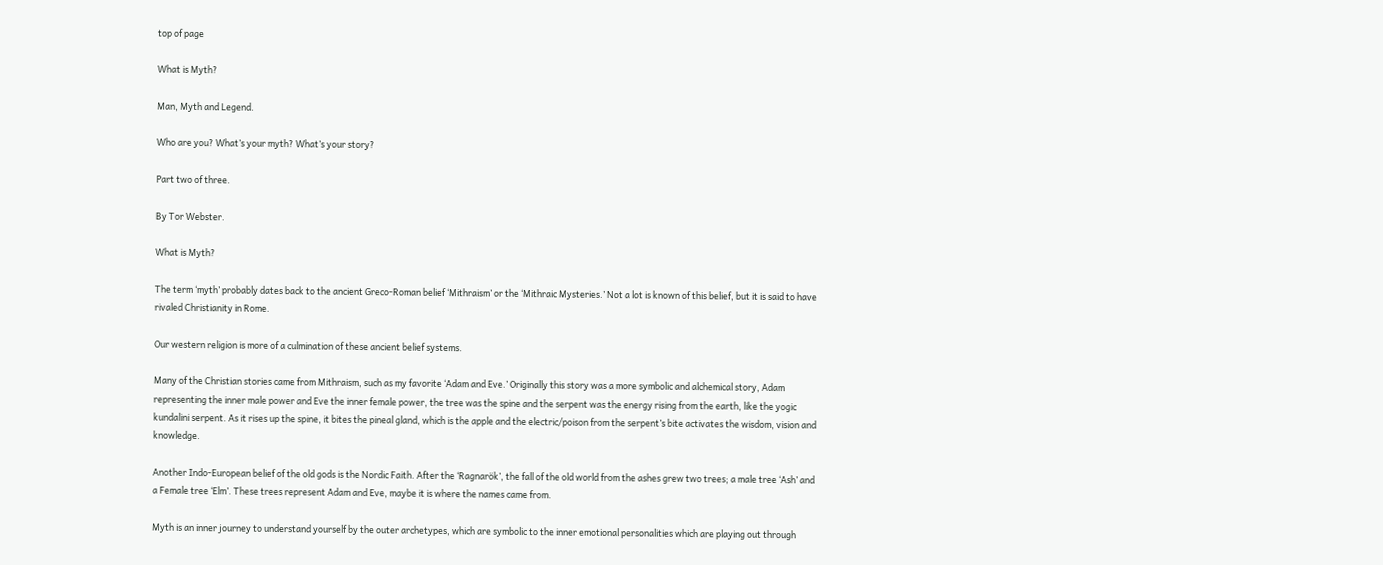top of page

What is Myth?

Man, Myth and Legend.

Who are you? What’s your myth? What’s your story?

Part two of three.

By Tor Webster.

What is Myth?

The term ‘myth’ probably dates back to the ancient Greco-Roman belief ‘Mithraism’ or the ‘Mithraic Mysteries.’ Not a lot is known of this belief, but it is said to have rivaled Christianity in Rome.

Our western religion is more of a culmination of these ancient belief systems.

Many of the Christian stories came from Mithraism, such as my favorite ‘Adam and Eve.’ Originally this story was a more symbolic and alchemical story, Adam representing the inner male power and Eve the inner female power, the tree was the spine and the serpent was the energy rising from the earth, like the yogic kundalini serpent. As it rises up the spine, it bites the pineal gland, which is the apple and the electric/poison from the serpent’s bite activates the wisdom, vision and knowledge.

Another Indo-European belief of the old gods is the Nordic Faith. After the ‘Ragnarök’, the fall of the old world from the ashes grew two trees; a male tree ‘Ash’ and a Female tree ‘Elm’. These trees represent Adam and Eve, maybe it is where the names came from.

Myth is an inner journey to understand yourself by the outer archetypes, which are symbolic to the inner emotional personalities which are playing out through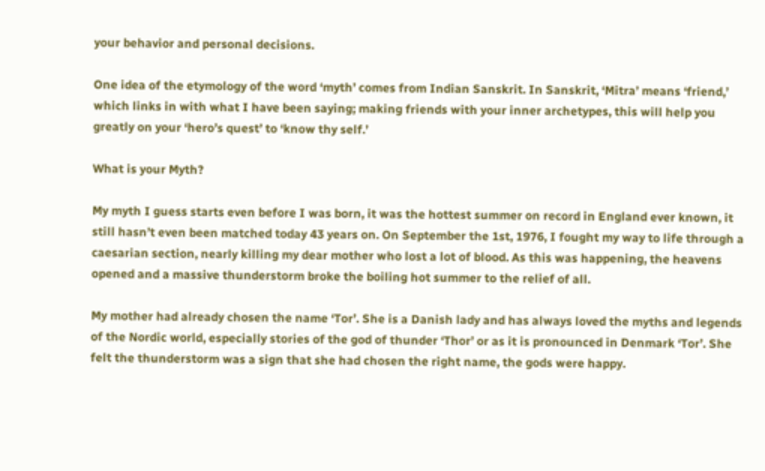your behavior and personal decisions.

One idea of the etymology of the word ‘myth’ comes from Indian Sanskrit. In Sanskrit, ‘Mitra’ means ‘friend,’ which links in with what I have been saying; making friends with your inner archetypes, this will help you greatly on your ‘hero’s quest’ to ‘know thy self.’

What is your Myth?

My myth I guess starts even before I was born, it was the hottest summer on record in England ever known, it still hasn’t even been matched today 43 years on. On September the 1st, 1976, I fought my way to life through a caesarian section, nearly killing my dear mother who lost a lot of blood. As this was happening, the heavens opened and a massive thunderstorm broke the boiling hot summer to the relief of all.

My mother had already chosen the name ‘Tor’. She is a Danish lady and has always loved the myths and legends of the Nordic world, especially stories of the god of thunder ‘Thor’ or as it is pronounced in Denmark ‘Tor’. She felt the thunderstorm was a sign that she had chosen the right name, the gods were happy.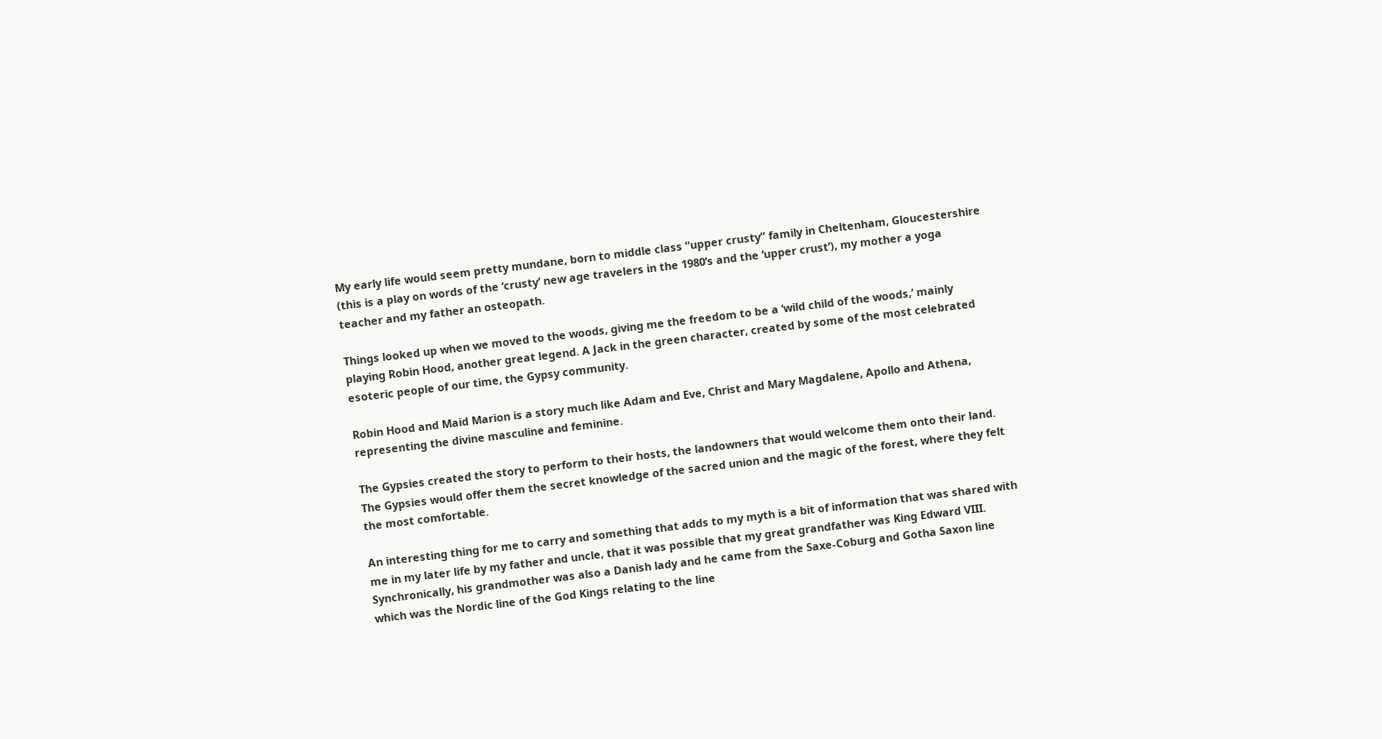My early life would seem pretty mundane, born to middle class “upper crusty” family in Cheltenham, Gloucestershire (this is a play on words of the ‘crusty’ new age travelers in the 1980’s and the ‘upper crust’), my mother a yoga teacher and my father an osteopath.

Things looked up when we moved to the woods, giving me the freedom to be a ‘wild child of the woods,’ mainly playing Robin Hood, another great legend. A Jack in the green character, created by some of the most celebrated esoteric people of our time, the Gypsy community.

Robin Hood and Maid Marion is a story much like Adam and Eve, Christ and Mary Magdalene, Apollo and Athena, representing the divine masculine and feminine.

The Gypsies created the story to perform to their hosts, the landowners that would welcome them onto their land. The Gypsies would offer them the secret knowledge of the sacred union and the magic of the forest, where they felt the most comfortable.

An interesting thing for me to carry and something that adds to my myth is a bit of information that was shared with me in my later life by my father and uncle, that it was possible that my great grandfather was King Edward VIII. Synchronically, his grandmother was also a Danish lady and he came from the Saxe-Coburg and Gotha Saxon line which was the Nordic line of the God Kings relating to the line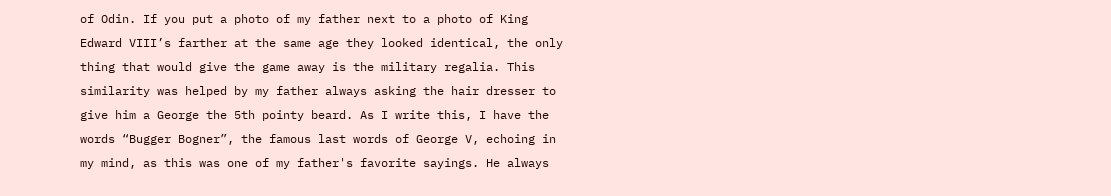of Odin. If you put a photo of my father next to a photo of King Edward VIII’s farther at the same age they looked identical, the only thing that would give the game away is the military regalia. This similarity was helped by my father always asking the hair dresser to give him a George the 5th pointy beard. As I write this, I have the words “Bugger Bogner”, the famous last words of George V, echoing in my mind, as this was one of my father's favorite sayings. He always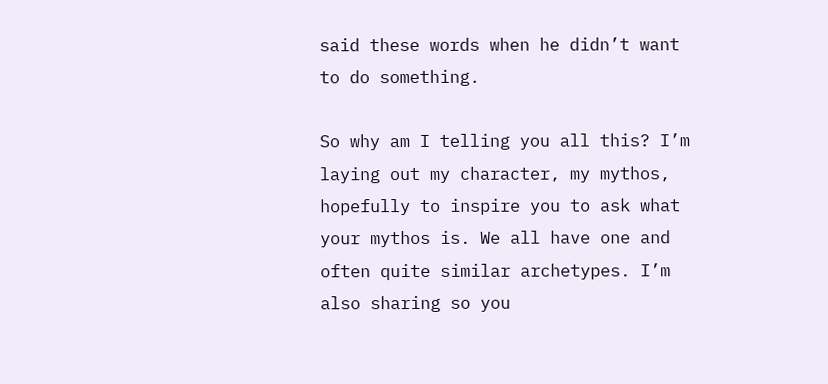said these words when he didn’t want to do something.

So why am I telling you all this? I’m laying out my character, my mythos, hopefully to inspire you to ask what your mythos is. We all have one and often quite similar archetypes. I’m also sharing so you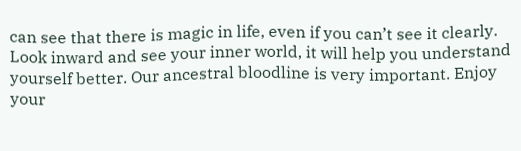can see that there is magic in life, even if you can’t see it clearly. Look inward and see your inner world, it will help you understand yourself better. Our ancestral bloodline is very important. Enjoy your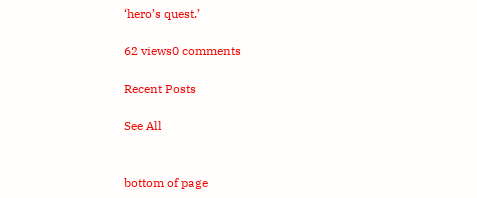‘hero’s quest.’

62 views0 comments

Recent Posts

See All


bottom of page